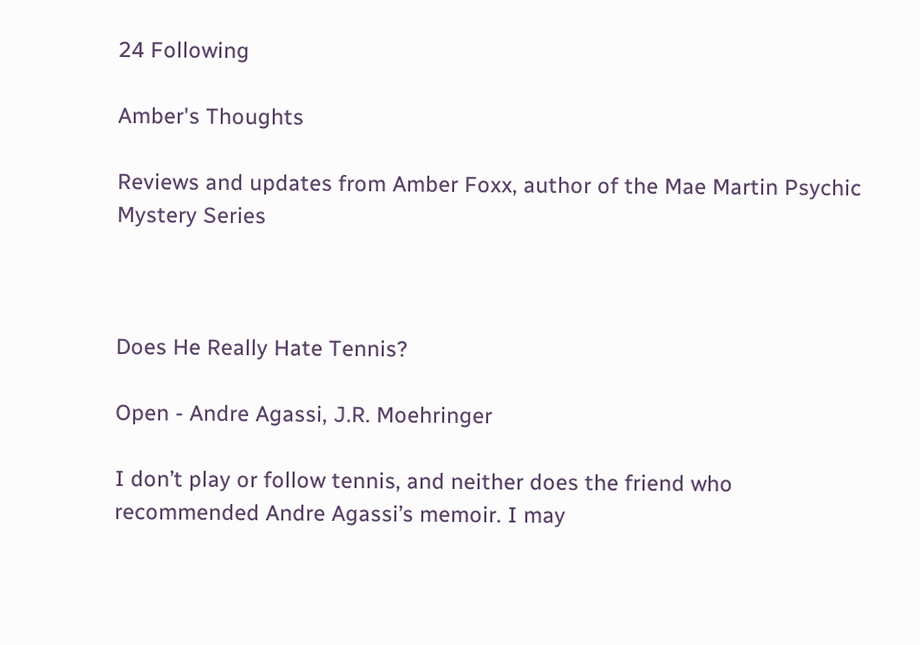24 Following

Amber's Thoughts

Reviews and updates from Amber Foxx, author of the Mae Martin Psychic Mystery Series



Does He Really Hate Tennis?

Open - Andre Agassi, J.R. Moehringer

I don’t play or follow tennis, and neither does the friend who recommended Andre Agassi’s memoir. I may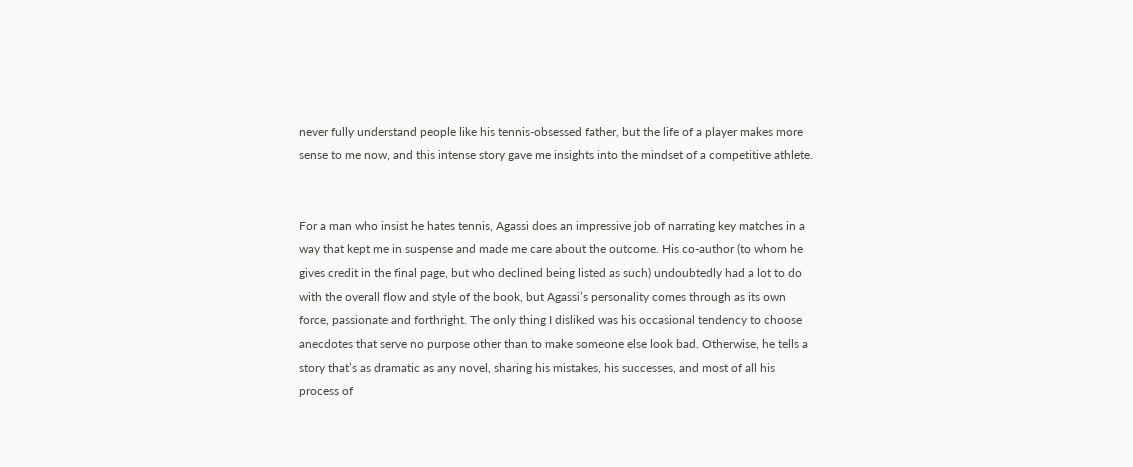never fully understand people like his tennis-obsessed father, but the life of a player makes more sense to me now, and this intense story gave me insights into the mindset of a competitive athlete.


For a man who insist he hates tennis, Agassi does an impressive job of narrating key matches in a way that kept me in suspense and made me care about the outcome. His co-author (to whom he gives credit in the final page, but who declined being listed as such) undoubtedly had a lot to do with the overall flow and style of the book, but Agassi’s personality comes through as its own force, passionate and forthright. The only thing I disliked was his occasional tendency to choose anecdotes that serve no purpose other than to make someone else look bad. Otherwise, he tells a story that’s as dramatic as any novel, sharing his mistakes, his successes, and most of all his process of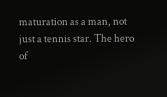maturation as a man, not just a tennis star. The hero of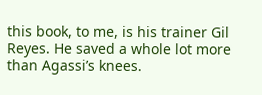this book, to me, is his trainer Gil Reyes. He saved a whole lot more than Agassi’s knees.